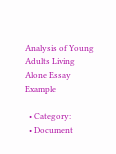Analysis of Young Adults Living Alone Essay Example

  • Category:
  • Document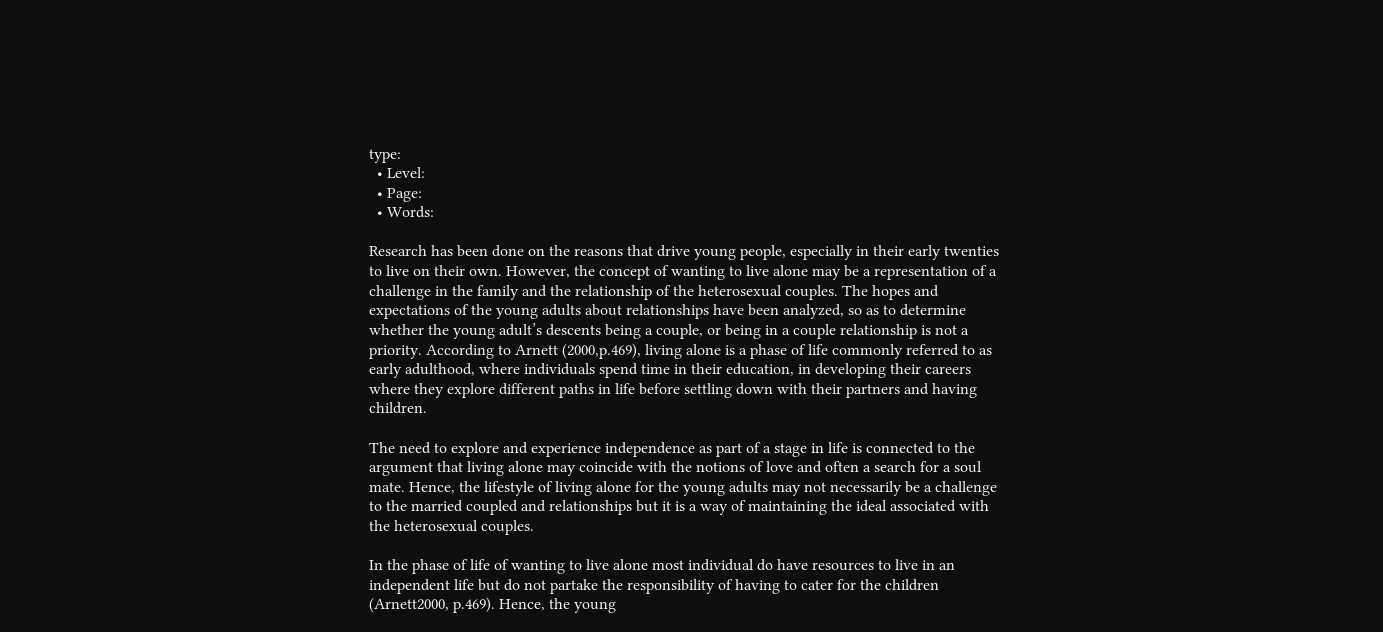type:
  • Level:
  • Page:
  • Words:

Research has been done on the reasons that drive young people, especially in their early twenties to live on their own. However, the concept of wanting to live alone may be a representation of a challenge in the family and the relationship of the heterosexual couples. The hopes and expectations of the young adults about relationships have been analyzed, so as to determine whether the young adult’s descents being a couple, or being in a couple relationship is not a priority. According to Arnett (2000,p.469), living alone is a phase of life commonly referred to as early adulthood, where individuals spend time in their education, in developing their careers where they explore different paths in life before settling down with their partners and having children.

The need to explore and experience independence as part of a stage in life is connected to the argument that living alone may coincide with the notions of love and often a search for a soul mate. Hence, the lifestyle of living alone for the young adults may not necessarily be a challenge to the married coupled and relationships but it is a way of maintaining the ideal associated with the heterosexual couples.

In the phase of life of wanting to live alone most individual do have resources to live in an independent life but do not partake the responsibility of having to cater for the children (Arnett2000, p.469). Hence, the young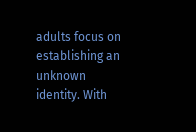adults focus on establishing an unknown identity. With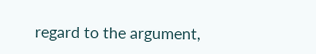regard to the argument,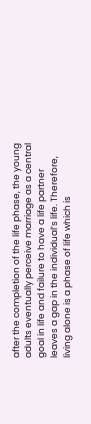after the completion of the life phase, the young adults eventually perceive marriage as a central goal in life and failure to have a life partner leaves a gap in the individual’s life. Therefore, living alone is a phase of life which is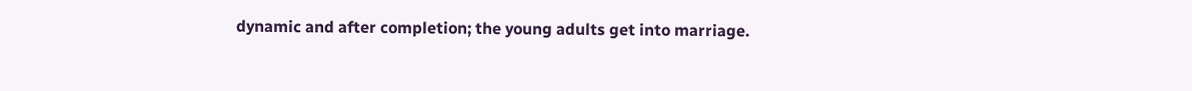dynamic and after completion; the young adults get into marriage.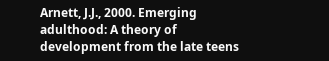Arnett, J.J., 2000. Emerging adulthood: A theory of development from the late teens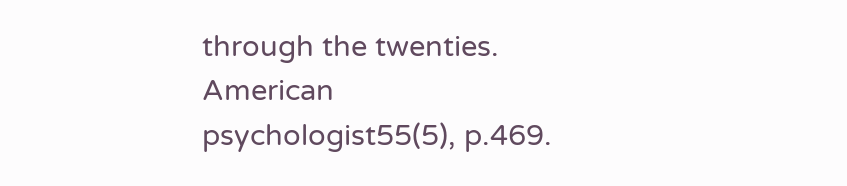through the twenties. American psychologist55(5), p.469.